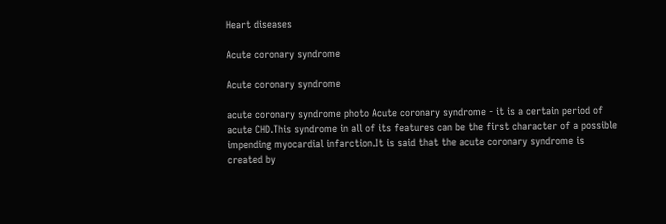Heart diseases

Acute coronary syndrome

Acute coronary syndrome

acute coronary syndrome photo Acute coronary syndrome - it is a certain period of acute CHD.This syndrome in all of its features can be the first character of a possible impending myocardial infarction.It is said that the acute coronary syndrome is created by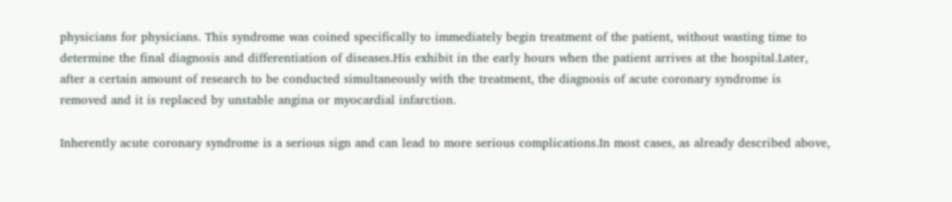physicians for physicians. This syndrome was coined specifically to immediately begin treatment of the patient, without wasting time to determine the final diagnosis and differentiation of diseases.His exhibit in the early hours when the patient arrives at the hospital.Later, after a certain amount of research to be conducted simultaneously with the treatment, the diagnosis of acute coronary syndrome is removed and it is replaced by unstable angina or myocardial infarction.

Inherently acute coronary syndrome is a serious sign and can lead to more serious complications.In most cases, as already described above,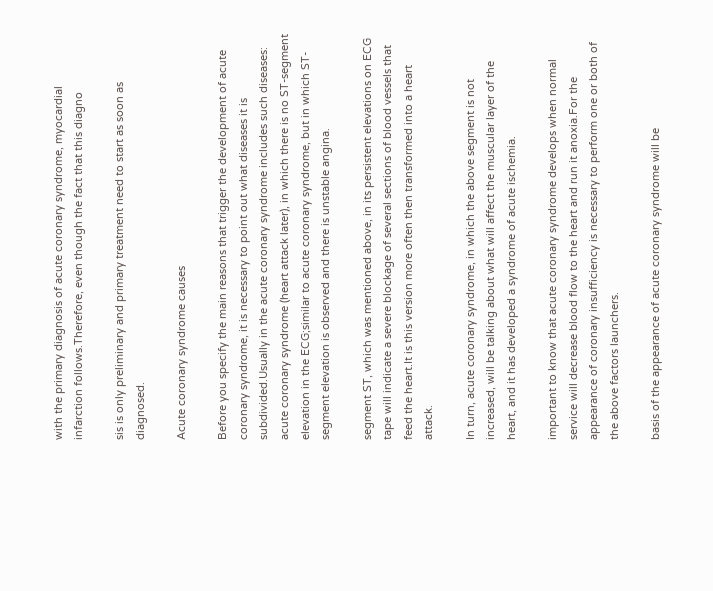with the primary diagnosis of acute coronary syndrome, myocardial infarction follows.Therefore, even though the fact that this diagno

sis is only preliminary and primary treatment need to start as soon as diagnosed.

Acute coronary syndrome causes

Before you specify the main reasons that trigger the development of acute coronary syndrome, it is necessary to point out what diseases it is subdivided.Usually in the acute coronary syndrome includes such diseases: acute coronary syndrome (heart attack later), in which there is no ST-segment elevation in the ECG;similar to acute coronary syndrome, but in which ST-segment elevation is observed and there is unstable angina.

segment ST, which was mentioned above, in its persistent elevations on ECG tape will indicate a severe blockage of several sections of blood vessels that feed the heart.It is this version more often then transformed into a heart attack.

In turn, acute coronary syndrome, in which the above segment is not increased, will be talking about what will affect the muscular layer of the heart, and it has developed a syndrome of acute ischemia.

important to know that acute coronary syndrome develops when normal service will decrease blood flow to the heart and run it anoxia.For the appearance of coronary insufficiency is necessary to perform one or both of the above factors launchers.

basis of the appearance of acute coronary syndrome will be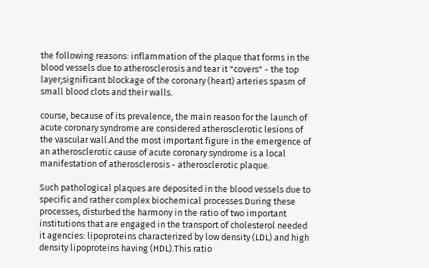the following reasons: inflammation of the plaque that forms in the blood vessels due to atherosclerosis and tear it "covers" - the top layer;significant blockage of the coronary (heart) arteries spasm of small blood clots and their walls.

course, because of its prevalence, the main reason for the launch of acute coronary syndrome are considered atherosclerotic lesions of the vascular wall.And the most important figure in the emergence of an atherosclerotic cause of acute coronary syndrome is a local manifestation of atherosclerosis - atherosclerotic plaque.

Such pathological plaques are deposited in the blood vessels due to specific and rather complex biochemical processes.During these processes, disturbed the harmony in the ratio of two important institutions that are engaged in the transport of cholesterol needed it agencies: lipoproteins characterized by low density (LDL) and high density lipoproteins having (HDL).This ratio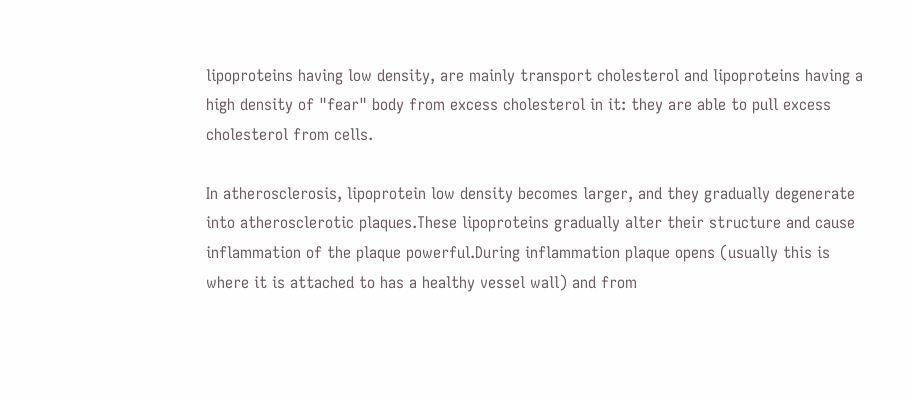lipoproteins having low density, are mainly transport cholesterol and lipoproteins having a high density of "fear" body from excess cholesterol in it: they are able to pull excess cholesterol from cells.

In atherosclerosis, lipoprotein low density becomes larger, and they gradually degenerate into atherosclerotic plaques.These lipoproteins gradually alter their structure and cause inflammation of the plaque powerful.During inflammation plaque opens (usually this is where it is attached to has a healthy vessel wall) and from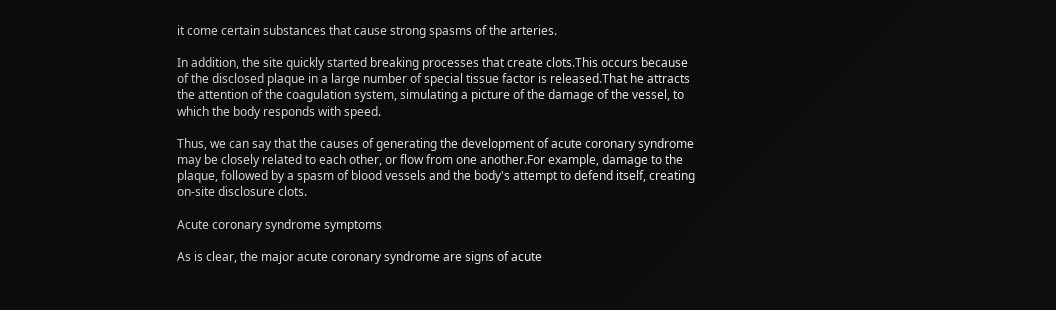it come certain substances that cause strong spasms of the arteries.

In addition, the site quickly started breaking processes that create clots.This occurs because of the disclosed plaque in a large number of special tissue factor is released.That he attracts the attention of the coagulation system, simulating a picture of the damage of the vessel, to which the body responds with speed.

Thus, we can say that the causes of generating the development of acute coronary syndrome may be closely related to each other, or flow from one another.For example, damage to the plaque, followed by a spasm of blood vessels and the body's attempt to defend itself, creating on-site disclosure clots.

Acute coronary syndrome symptoms

As is clear, the major acute coronary syndrome are signs of acute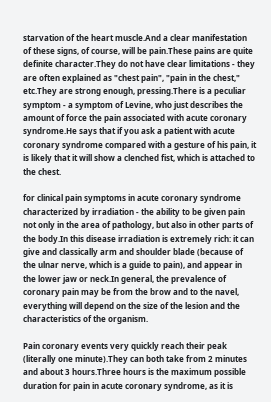starvation of the heart muscle.And a clear manifestation of these signs, of course, will be pain.These pains are quite definite character.They do not have clear limitations - they are often explained as "chest pain", "pain in the chest," etc.They are strong enough, pressing.There is a peculiar symptom - a symptom of Levine, who just describes the amount of force the pain associated with acute coronary syndrome.He says that if you ask a patient with acute coronary syndrome compared with a gesture of his pain, it is likely that it will show a clenched fist, which is attached to the chest.

for clinical pain symptoms in acute coronary syndrome characterized by irradiation - the ability to be given pain not only in the area of pathology, but also in other parts of the body.In this disease irradiation is extremely rich: it can give and classically arm and shoulder blade (because of the ulnar nerve, which is a guide to pain), and appear in the lower jaw or neck.In general, the prevalence of coronary pain may be from the brow and to the navel, everything will depend on the size of the lesion and the characteristics of the organism.

Pain coronary events very quickly reach their peak (literally one minute).They can both take from 2 minutes and about 3 hours.Three hours is the maximum possible duration for pain in acute coronary syndrome, as it is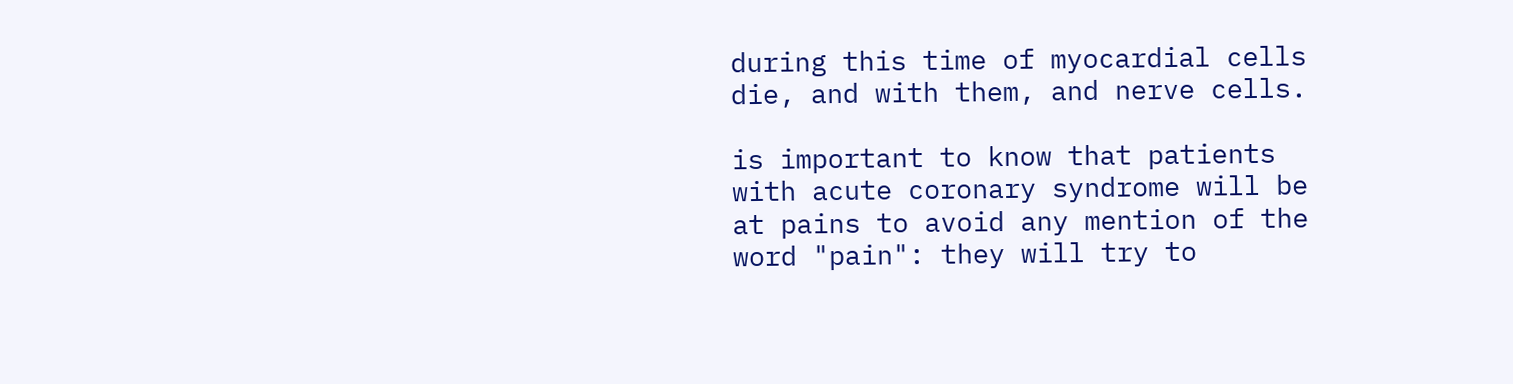during this time of myocardial cells die, and with them, and nerve cells.

is important to know that patients with acute coronary syndrome will be at pains to avoid any mention of the word "pain": they will try to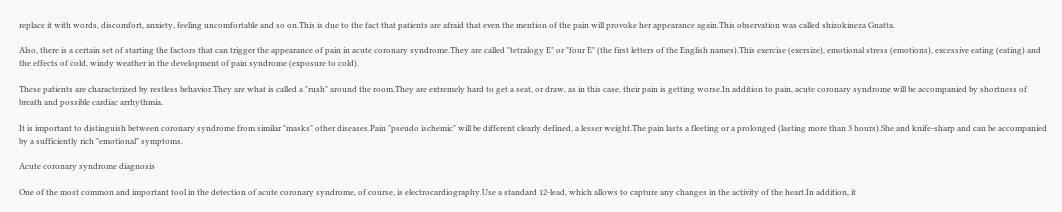replace it with words, discomfort, anxiety, feeling uncomfortable and so on.This is due to the fact that patients are afraid that even the mention of the pain will provoke her appearance again.This observation was called shizokineza Gnatta.

Also, there is a certain set of starting the factors that can trigger the appearance of pain in acute coronary syndrome.They are called "tetralogy E" or "four E" (the first letters of the English names).This exercise (exersize), emotional stress (emotions), excessive eating (eating) and the effects of cold, windy weather in the development of pain syndrome (exposure to cold).

These patients are characterized by restless behavior.They are what is called a "rush" around the room.They are extremely hard to get a seat, or draw, as in this case, their pain is getting worse.In addition to pain, acute coronary syndrome will be accompanied by shortness of breath and possible cardiac arrhythmia.

It is important to distinguish between coronary syndrome from similar "masks" other diseases.Pain "pseudo ischemic" will be different clearly defined, a lesser weight.The pain lasts a fleeting or a prolonged (lasting more than 3 hours).She and knife-sharp and can be accompanied by a sufficiently rich "emotional" symptoms.

Acute coronary syndrome diagnosis

One of the most common and important tool in the detection of acute coronary syndrome, of course, is electrocardiography.Use a standard 12-lead, which allows to capture any changes in the activity of the heart.In addition, it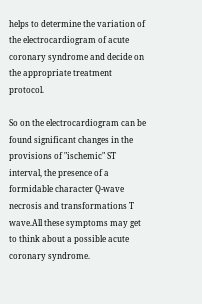helps to determine the variation of the electrocardiogram of acute coronary syndrome and decide on the appropriate treatment protocol.

So on the electrocardiogram can be found significant changes in the provisions of "ischemic" ST interval, the presence of a formidable character Q-wave necrosis and transformations T wave.All these symptoms may get to think about a possible acute coronary syndrome.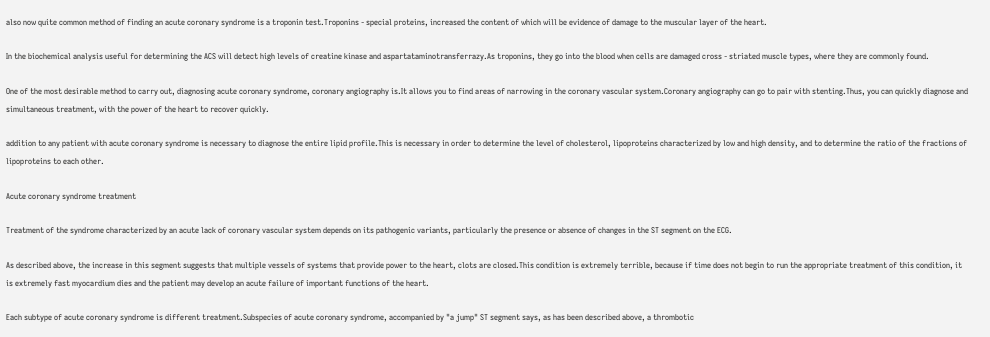also now quite common method of finding an acute coronary syndrome is a troponin test.Troponins - special proteins, increased the content of which will be evidence of damage to the muscular layer of the heart.

In the biochemical analysis useful for determining the ACS will detect high levels of creatine kinase and aspartataminotransferrazy.As troponins, they go into the blood when cells are damaged cross - striated muscle types, where they are commonly found.

One of the most desirable method to carry out, diagnosing acute coronary syndrome, coronary angiography is.It allows you to find areas of narrowing in the coronary vascular system.Coronary angiography can go to pair with stenting.Thus, you can quickly diagnose and simultaneous treatment, with the power of the heart to recover quickly.

addition to any patient with acute coronary syndrome is necessary to diagnose the entire lipid profile.This is necessary in order to determine the level of cholesterol, lipoproteins characterized by low and high density, and to determine the ratio of the fractions of lipoproteins to each other.

Acute coronary syndrome treatment

Treatment of the syndrome characterized by an acute lack of coronary vascular system depends on its pathogenic variants, particularly the presence or absence of changes in the ST segment on the ECG.

As described above, the increase in this segment suggests that multiple vessels of systems that provide power to the heart, clots are closed.This condition is extremely terrible, because if time does not begin to run the appropriate treatment of this condition, it is extremely fast myocardium dies and the patient may develop an acute failure of important functions of the heart.

Each subtype of acute coronary syndrome is different treatment.Subspecies of acute coronary syndrome, accompanied by "a jump" ST segment says, as has been described above, a thrombotic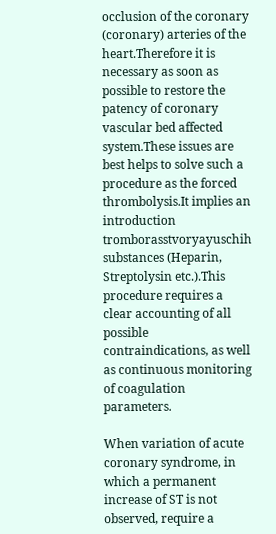occlusion of the coronary (coronary) arteries of the heart.Therefore it is necessary as soon as possible to restore the patency of coronary vascular bed affected system.These issues are best helps to solve such a procedure as the forced thrombolysis.It implies an introduction tromborasstvoryayuschih substances (Heparin, Streptolysin etc.).This procedure requires a clear accounting of all possible contraindications, as well as continuous monitoring of coagulation parameters.

When variation of acute coronary syndrome, in which a permanent increase of ST is not observed, require a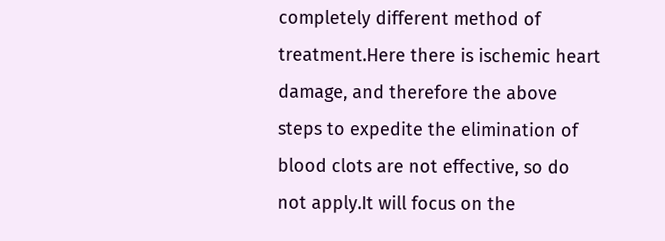completely different method of treatment.Here there is ischemic heart damage, and therefore the above steps to expedite the elimination of blood clots are not effective, so do not apply.It will focus on the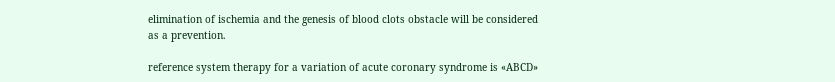elimination of ischemia and the genesis of blood clots obstacle will be considered as a prevention.

reference system therapy for a variation of acute coronary syndrome is «ABCD»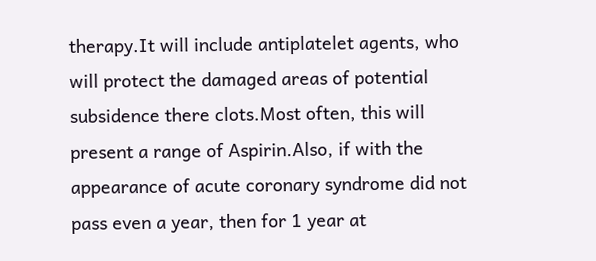therapy.It will include antiplatelet agents, who will protect the damaged areas of potential subsidence there clots.Most often, this will present a range of Aspirin.Also, if with the appearance of acute coronary syndrome did not pass even a year, then for 1 year at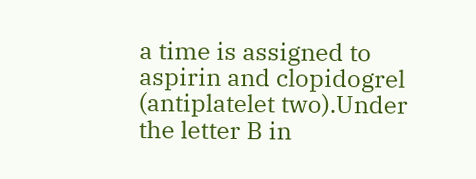a time is assigned to aspirin and clopidogrel (antiplatelet two).Under the letter B in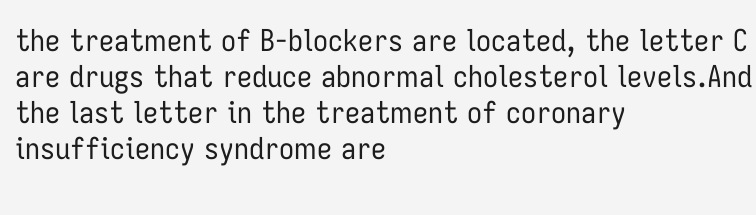the treatment of B-blockers are located, the letter C are drugs that reduce abnormal cholesterol levels.And the last letter in the treatment of coronary insufficiency syndrome are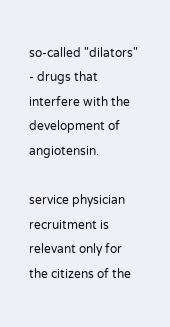so-called "dilators" - drugs that interfere with the development of angiotensin.

service physician recruitment is relevant only for the citizens of the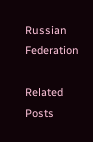Russian Federation

Related Posts